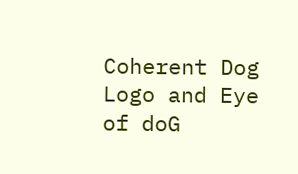Coherent Dog Logo and Eye of doG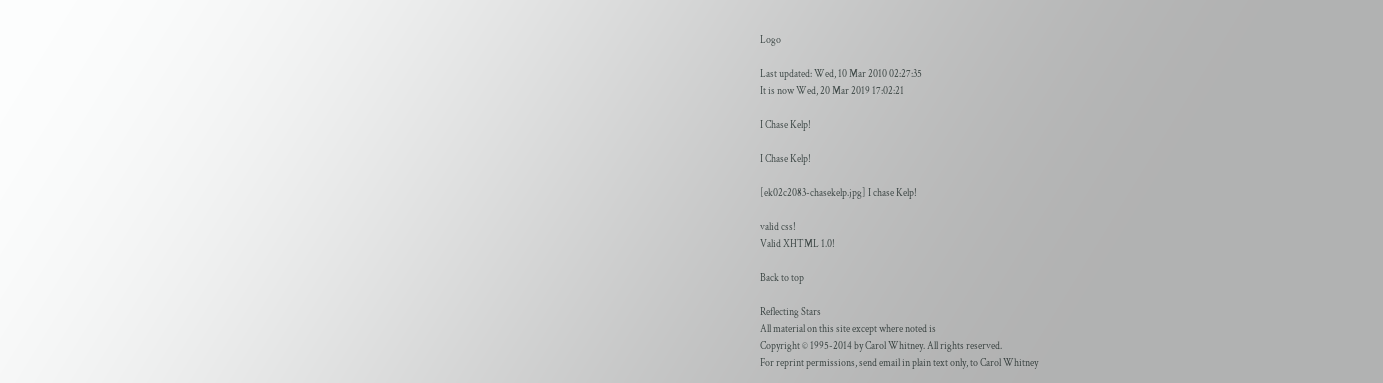Logo

Last updated: Wed, 10 Mar 2010 02:27:35
It is now Wed, 20 Mar 2019 17:02:21

I Chase Kelp!

I Chase Kelp!

[ek02c2083-chasekelp.jpg] I chase Kelp!

valid css!
Valid XHTML 1.0!

Back to top

Reflecting Stars
All material on this site except where noted is
Copyright © 1995-2014 by Carol Whitney. All rights reserved.
For reprint permissions, send email in plain text only, to Carol Whitney